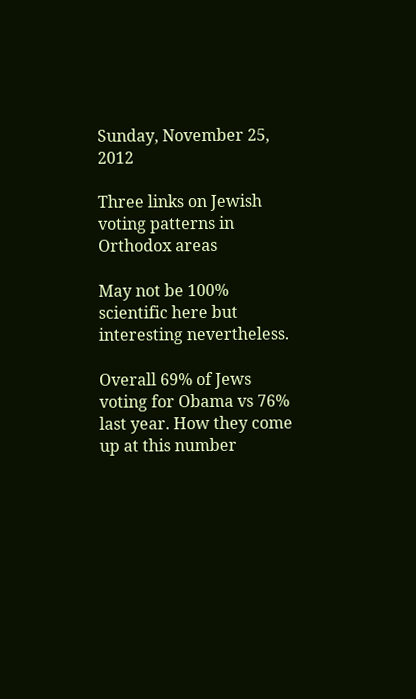Sunday, November 25, 2012

Three links on Jewish voting patterns in Orthodox areas

May not be 100% scientific here but interesting nevertheless.

Overall 69% of Jews voting for Obama vs 76% last year. How they come up at this number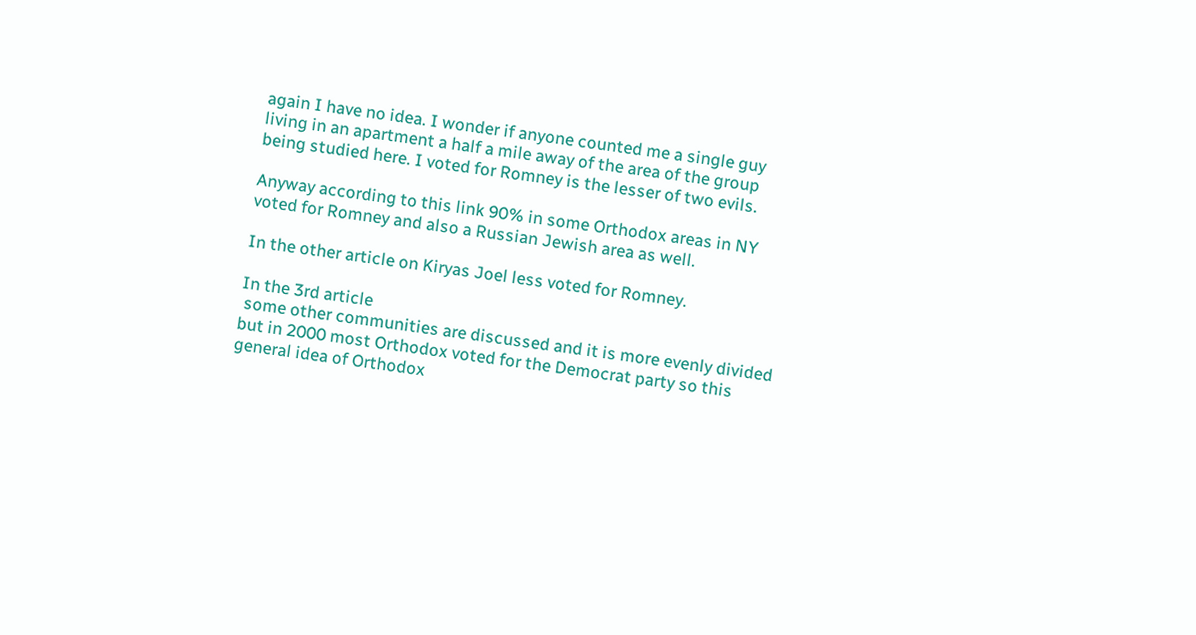again I have no idea. I wonder if anyone counted me a single guy living in an apartment a half a mile away of the area of the group being studied here. I voted for Romney is the lesser of two evils.

Anyway according to this link 90% in some Orthodox areas in NY voted for Romney and also a Russian Jewish area as well.

In the other article on Kiryas Joel less voted for Romney.

In the 3rd article
 some other communities are discussed and it is more evenly divided but in 2000 most Orthodox voted for the Democrat party so this general idea of Orthodox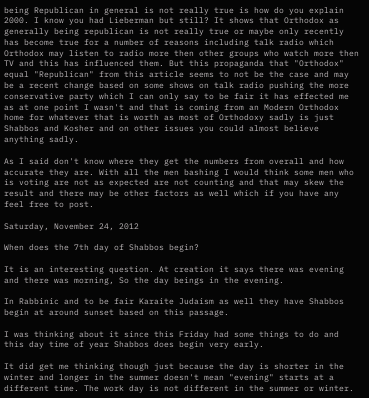being Republican in general is not really true is how do you explain 2000. I know you had Lieberman but still? It shows that Orthodox as generally being republican is not really true or maybe only recently has become true for a number of reasons including talk radio which Orthodox may listen to radio more then other groups who watch more then TV and this has influenced them. But this propaganda that "Orthodox" equal "Republican" from this article seems to not be the case and may be a recent change based on some shows on talk radio pushing the more conservative party which I can only say to be fair it has effected me as at one point I wasn't and that is coming from an Modern Orthodox home for whatever that is worth as most of Orthodoxy sadly is just Shabbos and Kosher and on other issues you could almost believe anything sadly.

As I said don't know where they get the numbers from overall and how accurate they are. With all the men bashing I would think some men who is voting are not as expected are not counting and that may skew the result and there may be other factors as well which if you have any feel free to post.

Saturday, November 24, 2012

When does the 7th day of Shabbos begin?

It is an interesting question. At creation it says there was evening and there was morning, So the day beings in the evening.

In Rabbinic and to be fair Karaite Judaism as well they have Shabbos begin at around sunset based on this passage.

I was thinking about it since this Friday had some things to do and this day time of year Shabbos does begin very early.

It did get me thinking though just because the day is shorter in the winter and longer in the summer doesn't mean "evening" starts at a different time. The work day is not different in the summer or winter.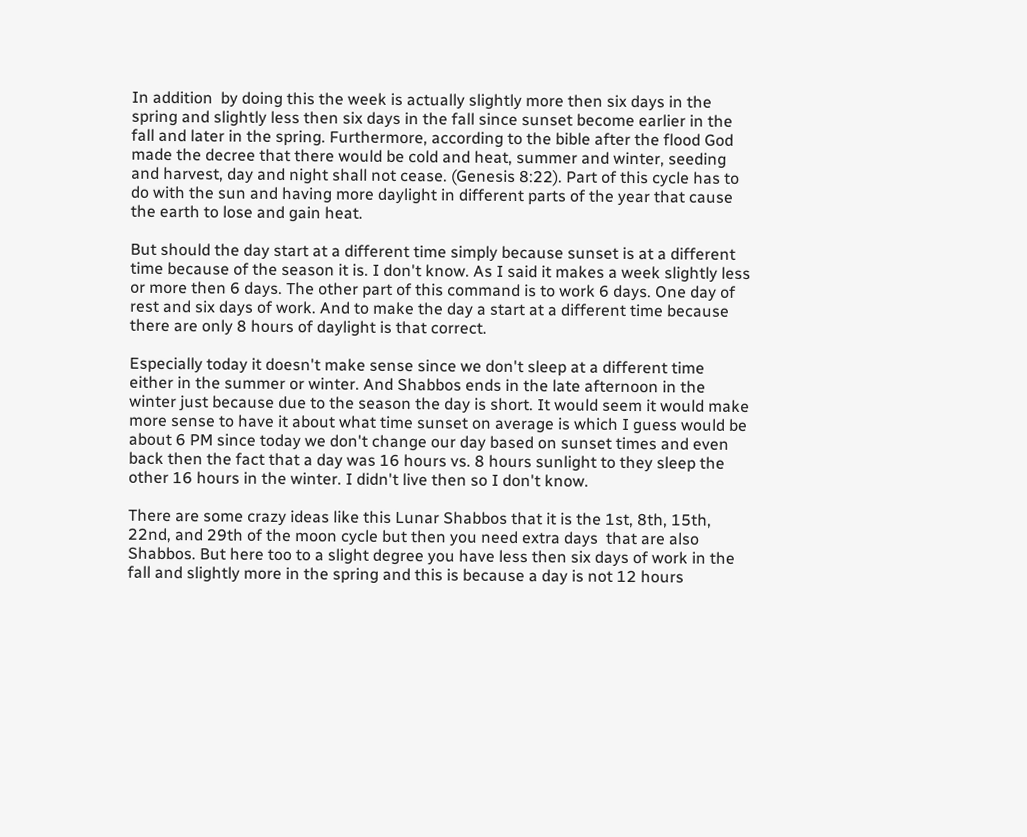In addition  by doing this the week is actually slightly more then six days in the spring and slightly less then six days in the fall since sunset become earlier in the fall and later in the spring. Furthermore, according to the bible after the flood God made the decree that there would be cold and heat, summer and winter, seeding and harvest, day and night shall not cease. (Genesis 8:22). Part of this cycle has to do with the sun and having more daylight in different parts of the year that cause the earth to lose and gain heat.

But should the day start at a different time simply because sunset is at a different time because of the season it is. I don't know. As I said it makes a week slightly less or more then 6 days. The other part of this command is to work 6 days. One day of rest and six days of work. And to make the day a start at a different time because there are only 8 hours of daylight is that correct.

Especially today it doesn't make sense since we don't sleep at a different time either in the summer or winter. And Shabbos ends in the late afternoon in the winter just because due to the season the day is short. It would seem it would make more sense to have it about what time sunset on average is which I guess would be about 6 PM since today we don't change our day based on sunset times and even back then the fact that a day was 16 hours vs. 8 hours sunlight to they sleep the other 16 hours in the winter. I didn't live then so I don't know.

There are some crazy ideas like this Lunar Shabbos that it is the 1st, 8th, 15th, 22nd, and 29th of the moon cycle but then you need extra days  that are also Shabbos. But here too to a slight degree you have less then six days of work in the fall and slightly more in the spring and this is because a day is not 12 hours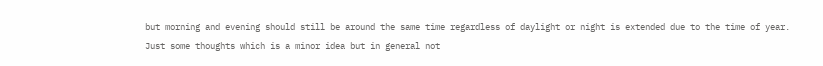but morning and evening should still be around the same time regardless of daylight or night is extended due to the time of year. Just some thoughts which is a minor idea but in general not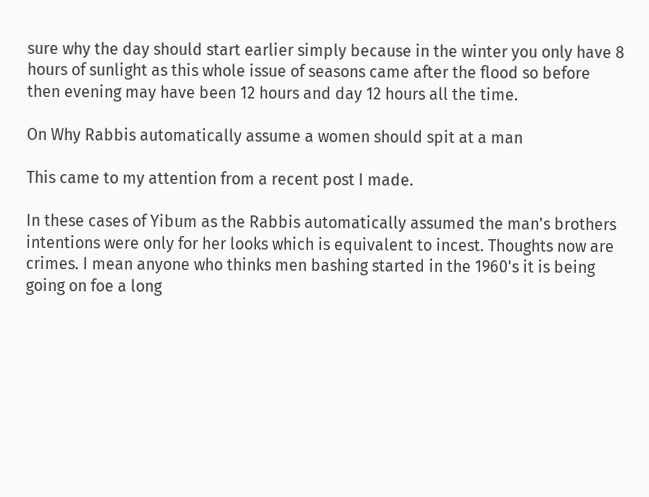sure why the day should start earlier simply because in the winter you only have 8 hours of sunlight as this whole issue of seasons came after the flood so before then evening may have been 12 hours and day 12 hours all the time.

On Why Rabbis automatically assume a women should spit at a man

This came to my attention from a recent post I made.

In these cases of Yibum as the Rabbis automatically assumed the man's brothers intentions were only for her looks which is equivalent to incest. Thoughts now are crimes. I mean anyone who thinks men bashing started in the 1960's it is being going on foe a long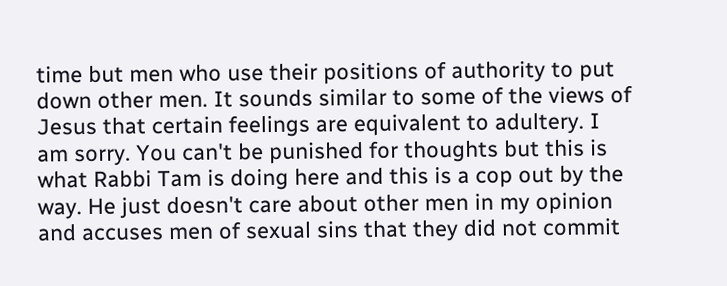time but men who use their positions of authority to put down other men. It sounds similar to some of the views of Jesus that certain feelings are equivalent to adultery. I  am sorry. You can't be punished for thoughts but this is what Rabbi Tam is doing here and this is a cop out by the way. He just doesn't care about other men in my opinion and accuses men of sexual sins that they did not commit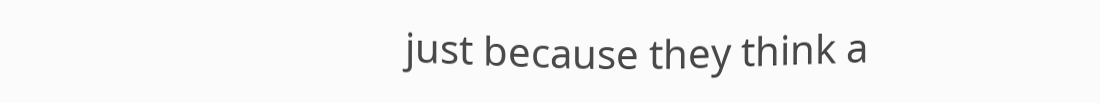just because they think a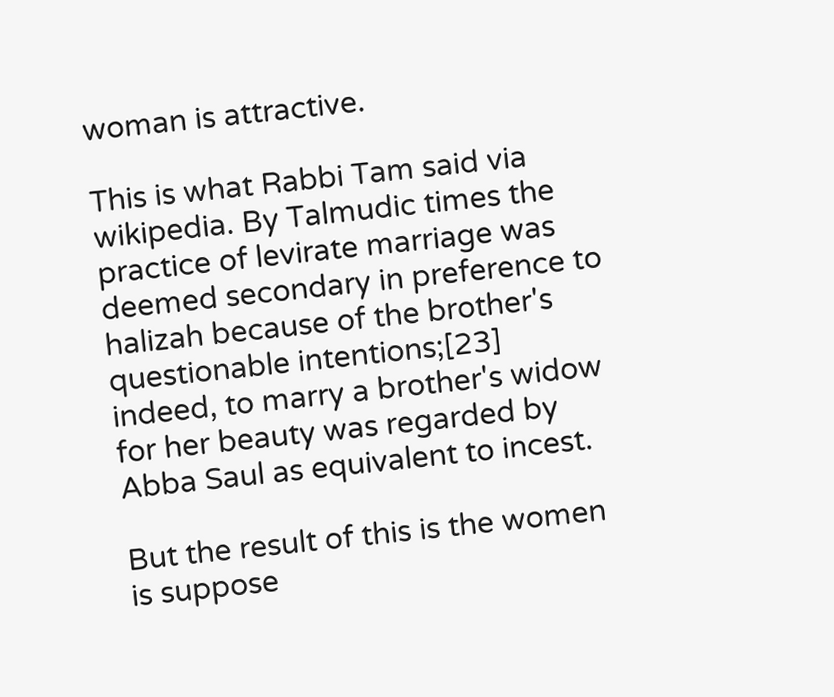woman is attractive.

This is what Rabbi Tam said via wikipedia. By Talmudic times the practice of levirate marriage was deemed secondary in preference to halizah because of the brother's questionable intentions;[23] indeed, to marry a brother's widow for her beauty was regarded by Abba Saul as equivalent to incest.

But the result of this is the women is suppose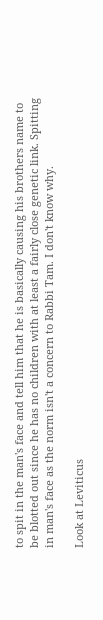to spit in the man's face and tell him that he is basically causing his brothers name to be blotted out since he has no children with at least a fairly close genetic link. Spitting in man's face as the norm isn't a concern to Rabbi Tam. I don't know why.

Look at Leviticus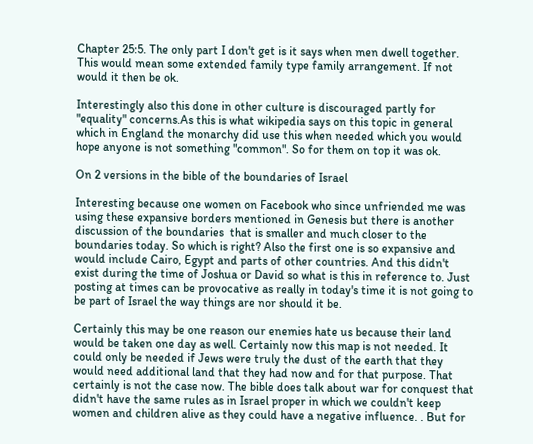Chapter 25:5. The only part I don't get is it says when men dwell together. This would mean some extended family type family arrangement. If not would it then be ok.

Interestingly also this done in other culture is discouraged partly for "equality" concerns.As this is what wikipedia says on this topic in general which in England the monarchy did use this when needed which you would hope anyone is not something "common". So for them on top it was ok.

On 2 versions in the bible of the boundaries of Israel

Interesting because one women on Facebook who since unfriended me was using these expansive borders mentioned in Genesis but there is another discussion of the boundaries  that is smaller and much closer to the boundaries today. So which is right? Also the first one is so expansive and would include Cairo, Egypt and parts of other countries. And this didn't exist during the time of Joshua or David so what is this in reference to. Just posting at times can be provocative as really in today's time it is not going to be part of Israel the way things are nor should it be.

Certainly this may be one reason our enemies hate us because their land would be taken one day as well. Certainly now this map is not needed. It could only be needed if Jews were truly the dust of the earth that they would need additional land that they had now and for that purpose. That certainly is not the case now. The bible does talk about war for conquest that didn't have the same rules as in Israel proper in which we couldn't keep women and children alive as they could have a negative influence. . But for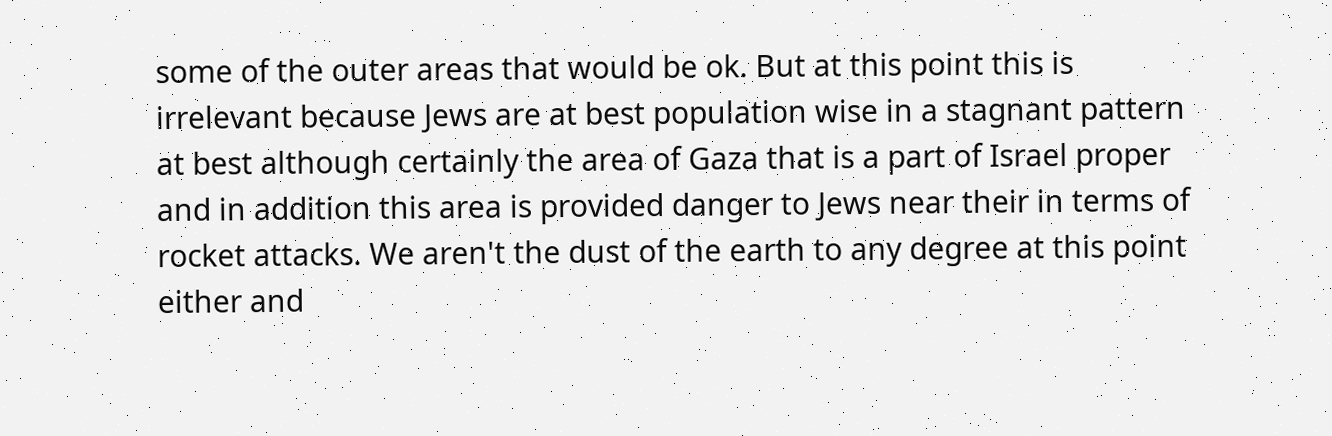some of the outer areas that would be ok. But at this point this is irrelevant because Jews are at best population wise in a stagnant pattern at best although certainly the area of Gaza that is a part of Israel proper and in addition this area is provided danger to Jews near their in terms of rocket attacks. We aren't the dust of the earth to any degree at this point either and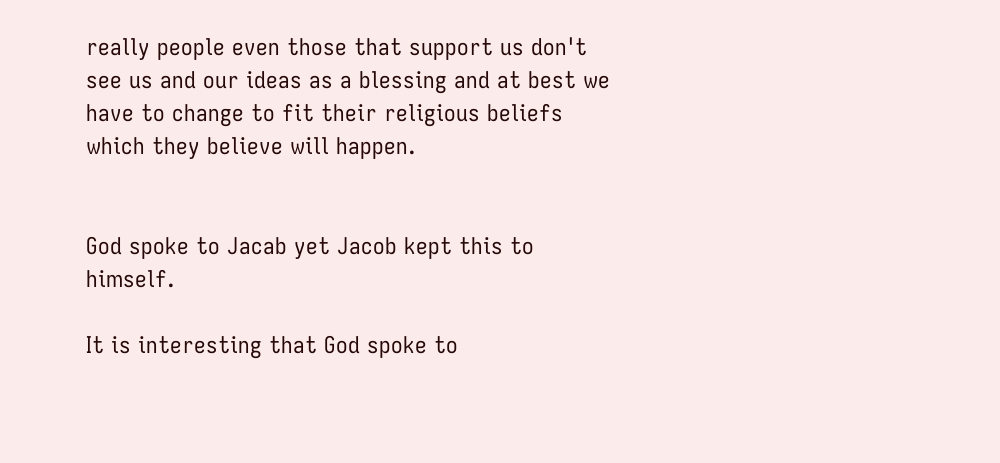really people even those that support us don't see us and our ideas as a blessing and at best we have to change to fit their religious beliefs which they believe will happen.


God spoke to Jacab yet Jacob kept this to himself.

It is interesting that God spoke to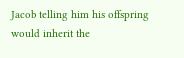Jacob telling him his offspring would inherit the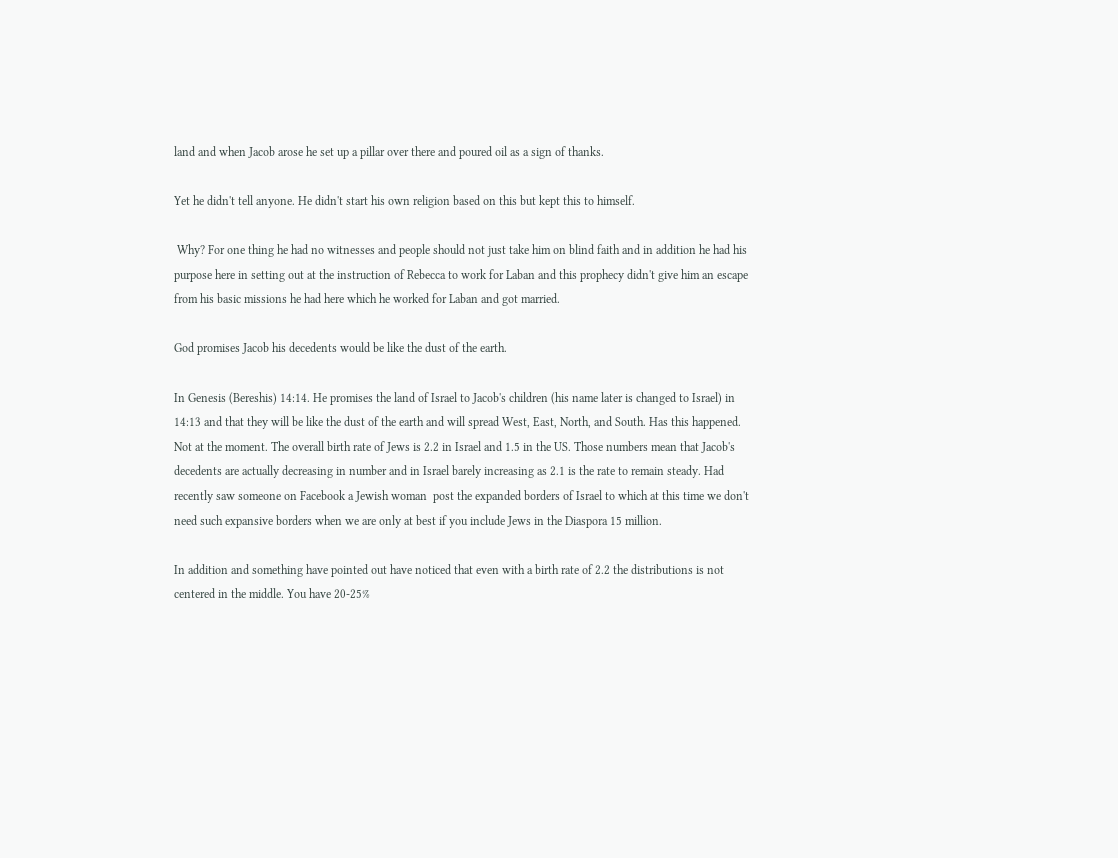land and when Jacob arose he set up a pillar over there and poured oil as a sign of thanks.

Yet he didn't tell anyone. He didn't start his own religion based on this but kept this to himself.

 Why? For one thing he had no witnesses and people should not just take him on blind faith and in addition he had his purpose here in setting out at the instruction of Rebecca to work for Laban and this prophecy didn't give him an escape from his basic missions he had here which he worked for Laban and got married.

God promises Jacob his decedents would be like the dust of the earth.

In Genesis (Bereshis) 14:14. He promises the land of Israel to Jacob's children (his name later is changed to Israel) in 14:13 and that they will be like the dust of the earth and will spread West, East, North, and South. Has this happened. Not at the moment. The overall birth rate of Jews is 2.2 in Israel and 1.5 in the US. Those numbers mean that Jacob's decedents are actually decreasing in number and in Israel barely increasing as 2.1 is the rate to remain steady. Had recently saw someone on Facebook a Jewish woman  post the expanded borders of Israel to which at this time we don't need such expansive borders when we are only at best if you include Jews in the Diaspora 15 million.

In addition and something have pointed out have noticed that even with a birth rate of 2.2 the distributions is not centered in the middle. You have 20-25%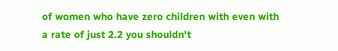of women who have zero children with even with a rate of just 2.2 you shouldn't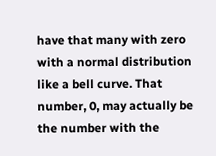have that many with zero with a normal distribution like a bell curve. That number, 0, may actually be the number with the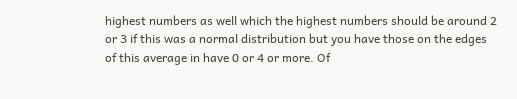highest numbers as well which the highest numbers should be around 2 or 3 if this was a normal distribution but you have those on the edges of this average in have 0 or 4 or more. Of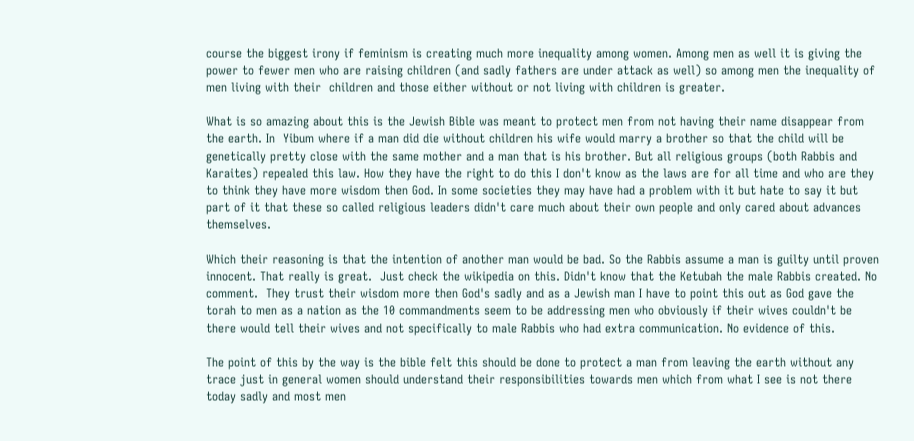course the biggest irony if feminism is creating much more inequality among women. Among men as well it is giving the power to fewer men who are raising children (and sadly fathers are under attack as well) so among men the inequality of men living with their  children and those either without or not living with children is greater.

What is so amazing about this is the Jewish Bible was meant to protect men from not having their name disappear from the earth. In  Yibum where if a man did die without children his wife would marry a brother so that the child will be genetically pretty close with the same mother and a man that is his brother. But all religious groups (both Rabbis and Karaites) repealed this law. How they have the right to do this I don't know as the laws are for all time and who are they to think they have more wisdom then God. In some societies they may have had a problem with it but hate to say it but part of it that these so called religious leaders didn't care much about their own people and only cared about advances themselves.

Which their reasoning is that the intention of another man would be bad. So the Rabbis assume a man is guilty until proven innocent. That really is great.  Just check the wikipedia on this. Didn't know that the Ketubah the male Rabbis created. No comment.  They trust their wisdom more then God's sadly and as a Jewish man I have to point this out as God gave the torah to men as a nation as the 10 commandments seem to be addressing men who obviously if their wives couldn't be there would tell their wives and not specifically to male Rabbis who had extra communication. No evidence of this.

The point of this by the way is the bible felt this should be done to protect a man from leaving the earth without any trace just in general women should understand their responsibilities towards men which from what I see is not there today sadly and most men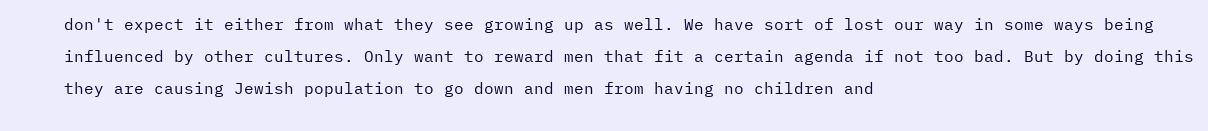don't expect it either from what they see growing up as well. We have sort of lost our way in some ways being influenced by other cultures. Only want to reward men that fit a certain agenda if not too bad. But by doing this they are causing Jewish population to go down and men from having no children and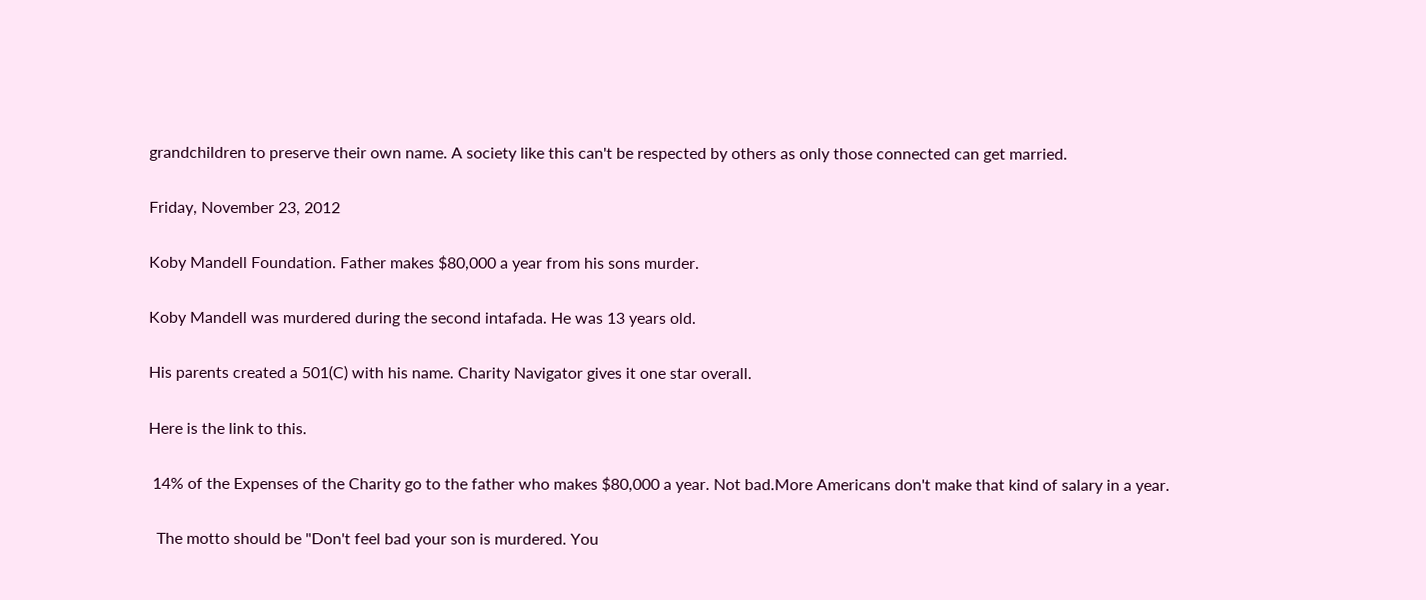grandchildren to preserve their own name. A society like this can't be respected by others as only those connected can get married.

Friday, November 23, 2012

Koby Mandell Foundation. Father makes $80,000 a year from his sons murder.

Koby Mandell was murdered during the second intafada. He was 13 years old.

His parents created a 501(C) with his name. Charity Navigator gives it one star overall.

Here is the link to this.

 14% of the Expenses of the Charity go to the father who makes $80,000 a year. Not bad.More Americans don't make that kind of salary in a year.

  The motto should be "Don't feel bad your son is murdered. You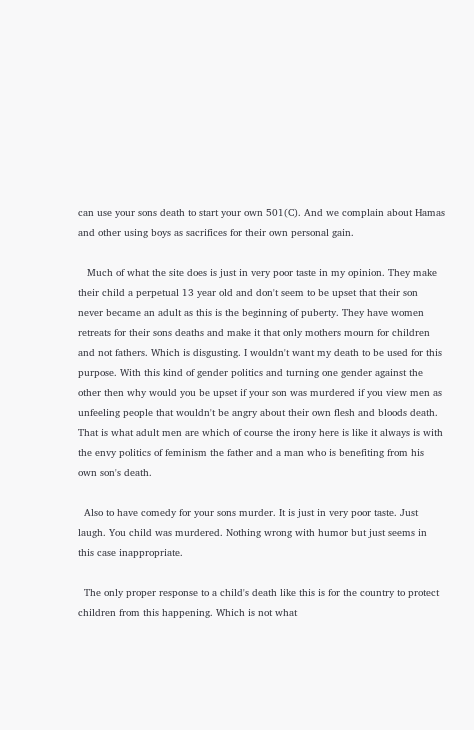can use your sons death to start your own 501(C). And we complain about Hamas and other using boys as sacrifices for their own personal gain.

   Much of what the site does is just in very poor taste in my opinion. They make their child a perpetual 13 year old and don't seem to be upset that their son never became an adult as this is the beginning of puberty. They have women retreats for their sons deaths and make it that only mothers mourn for children and not fathers. Which is disgusting. I wouldn't want my death to be used for this purpose. With this kind of gender politics and turning one gender against the other then why would you be upset if your son was murdered if you view men as unfeeling people that wouldn't be angry about their own flesh and bloods death. That is what adult men are which of course the irony here is like it always is with the envy politics of feminism the father and a man who is benefiting from his own son's death.

  Also to have comedy for your sons murder. It is just in very poor taste. Just laugh. You child was murdered. Nothing wrong with humor but just seems in this case inappropriate.

  The only proper response to a child's death like this is for the country to protect children from this happening. Which is not what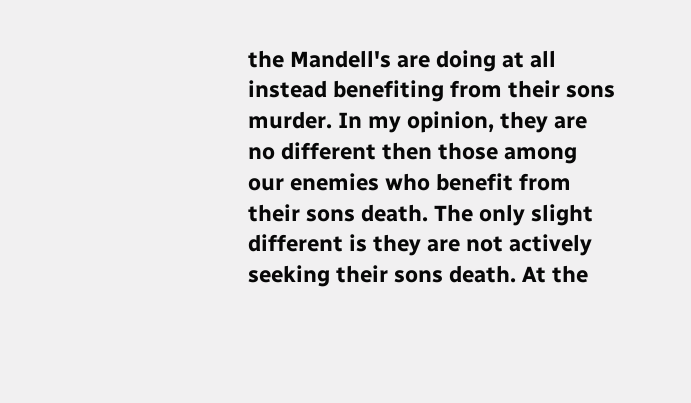the Mandell's are doing at all instead benefiting from their sons murder. In my opinion, they are no different then those among our enemies who benefit from their sons death. The only slight different is they are not actively seeking their sons death. At the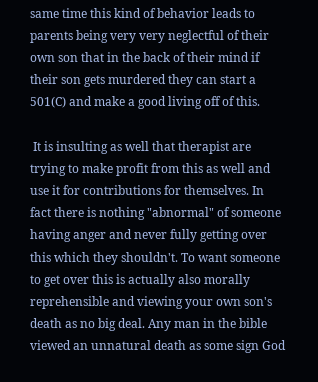same time this kind of behavior leads to parents being very very neglectful of their own son that in the back of their mind if their son gets murdered they can start a 501(C) and make a good living off of this.

 It is insulting as well that therapist are trying to make profit from this as well and use it for contributions for themselves. In fact there is nothing "abnormal" of someone having anger and never fully getting over this which they shouldn't. To want someone to get over this is actually also morally reprehensible and viewing your own son's death as no big deal. Any man in the bible viewed an unnatural death as some sign God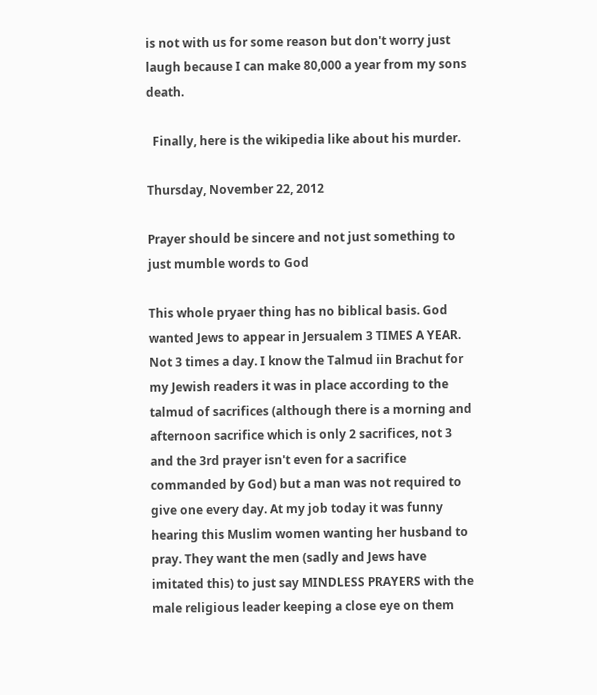is not with us for some reason but don't worry just laugh because I can make 80,000 a year from my sons death.

  Finally, here is the wikipedia like about his murder.

Thursday, November 22, 2012

Prayer should be sincere and not just something to just mumble words to God

This whole pryaer thing has no biblical basis. God wanted Jews to appear in Jersualem 3 TIMES A YEAR. Not 3 times a day. I know the Talmud iin Brachut for my Jewish readers it was in place according to the talmud of sacrifices (although there is a morning and afternoon sacrifice which is only 2 sacrifices, not 3 and the 3rd prayer isn't even for a sacrifice commanded by God) but a man was not required to give one every day. At my job today it was funny hearing this Muslim women wanting her husband to pray. They want the men (sadly and Jews have imitated this) to just say MINDLESS PRAYERS with the male religious leader keeping a close eye on them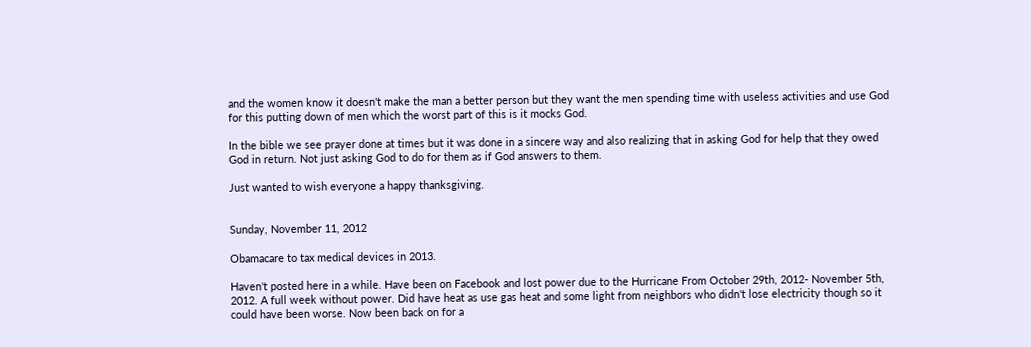and the women know it doesn't make the man a better person but they want the men spending time with useless activities and use God for this putting down of men which the worst part of this is it mocks God.

In the bible we see prayer done at times but it was done in a sincere way and also realizing that in asking God for help that they owed God in return. Not just asking God to do for them as if God answers to them.

Just wanted to wish everyone a happy thanksgiving.


Sunday, November 11, 2012

Obamacare to tax medical devices in 2013.

Haven't posted here in a while. Have been on Facebook and lost power due to the Hurricane From October 29th, 2012- November 5th, 2012. A full week without power. Did have heat as use gas heat and some light from neighbors who didn't lose electricity though so it could have been worse. Now been back on for a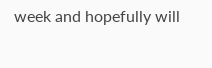week and hopefully will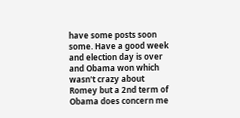have some posts soon some. Have a good week and election day is over and Obama won which wasn't crazy about Romey but a 2nd term of Obama does concern me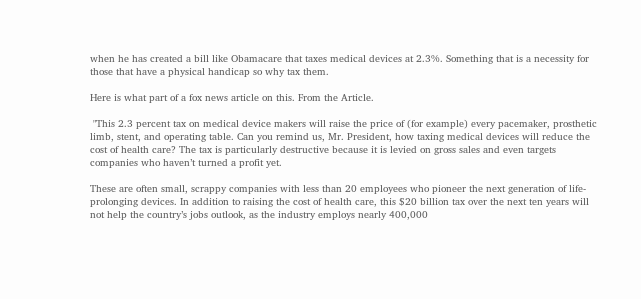when he has created a bill like Obamacare that taxes medical devices at 2.3%. Something that is a necessity for those that have a physical handicap so why tax them.

Here is what part of a fox news article on this. From the Article.

 "This 2.3 percent tax on medical device makers will raise the price of (for example) every pacemaker, prosthetic limb, stent, and operating table. Can you remind us, Mr. President, how taxing medical devices will reduce the cost of health care? The tax is particularly destructive because it is levied on gross sales and even targets companies who haven’t turned a profit yet.

These are often small, scrappy companies with less than 20 employees who pioneer the next generation of life-prolonging devices. In addition to raising the cost of health care, this $20 billion tax over the next ten years will not help the country’s jobs outlook, as the industry employs nearly 400,000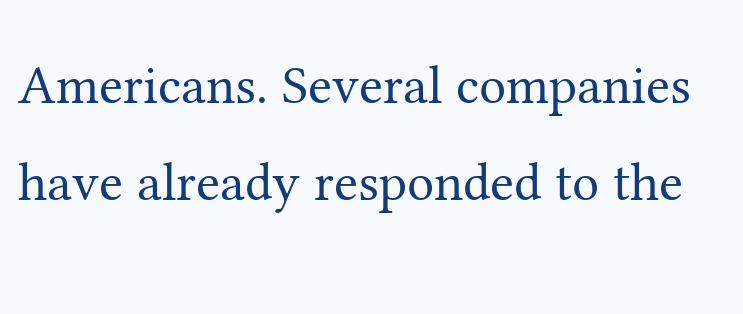Americans. Several companies have already responded to the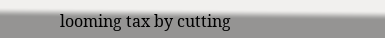looming tax by cutting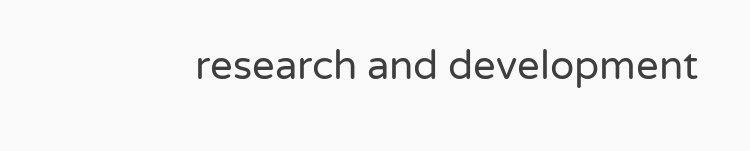research and development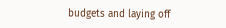budgets and laying off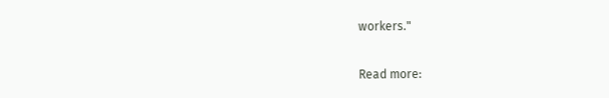workers."

Read more: